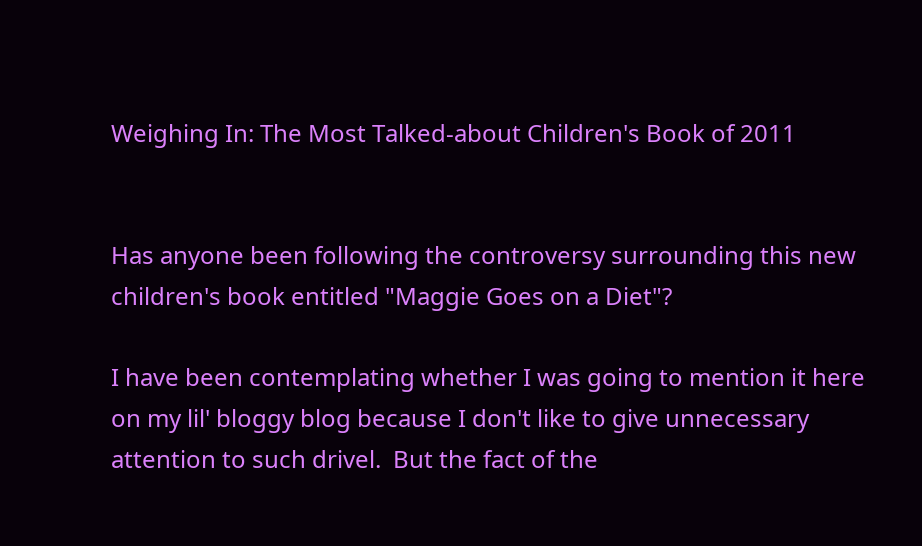Weighing In: The Most Talked-about Children's Book of 2011


Has anyone been following the controversy surrounding this new children's book entitled "Maggie Goes on a Diet"?

I have been contemplating whether I was going to mention it here on my lil' bloggy blog because I don't like to give unnecessary attention to such drivel.  But the fact of the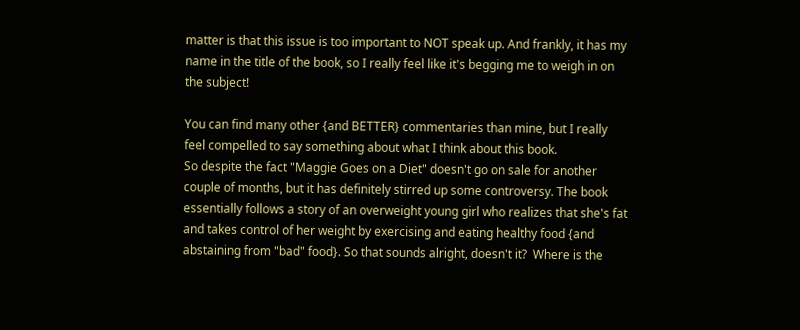matter is that this issue is too important to NOT speak up. And frankly, it has my name in the title of the book, so I really feel like it's begging me to weigh in on the subject!

You can find many other {and BETTER} commentaries than mine, but I really feel compelled to say something about what I think about this book.
So despite the fact "Maggie Goes on a Diet" doesn't go on sale for another couple of months, but it has definitely stirred up some controversy. The book essentially follows a story of an overweight young girl who realizes that she's fat and takes control of her weight by exercising and eating healthy food {and abstaining from "bad" food}. So that sounds alright, doesn't it?  Where is the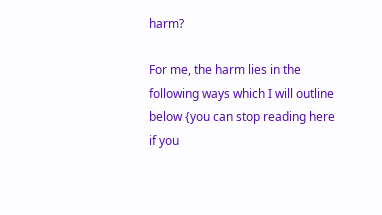harm?

For me, the harm lies in the following ways which I will outline below {you can stop reading here if you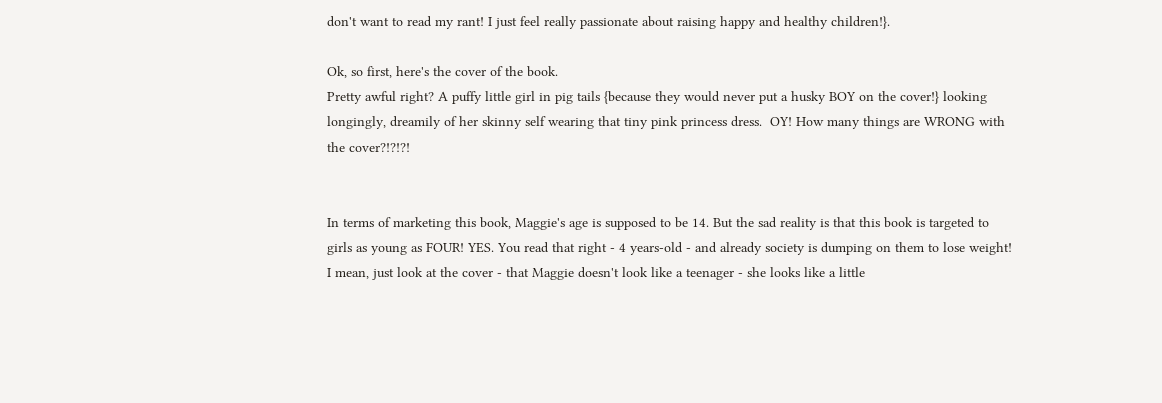don't want to read my rant! I just feel really passionate about raising happy and healthy children!}.

Ok, so first, here's the cover of the book.
Pretty awful right? A puffy little girl in pig tails {because they would never put a husky BOY on the cover!} looking longingly, dreamily of her skinny self wearing that tiny pink princess dress.  OY! How many things are WRONG with the cover?!?!?!


In terms of marketing this book, Maggie's age is supposed to be 14. But the sad reality is that this book is targeted to girls as young as FOUR! YES. You read that right - 4 years-old - and already society is dumping on them to lose weight! I mean, just look at the cover - that Maggie doesn't look like a teenager - she looks like a little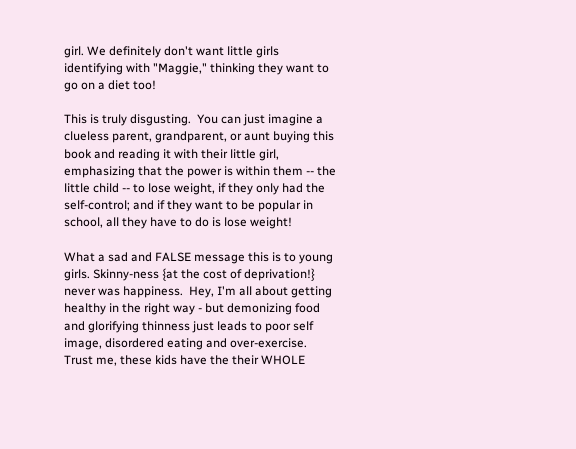girl. We definitely don't want little girls identifying with "Maggie," thinking they want to go on a diet too!

This is truly disgusting.  You can just imagine a clueless parent, grandparent, or aunt buying this book and reading it with their little girl, emphasizing that the power is within them -- the little child -- to lose weight, if they only had the self-control; and if they want to be popular in school, all they have to do is lose weight!

What a sad and FALSE message this is to young girls. Skinny-ness {at the cost of deprivation!} never was happiness.  Hey, I'm all about getting healthy in the right way - but demonizing food and glorifying thinness just leads to poor self image, disordered eating and over-exercise.  Trust me, these kids have the their WHOLE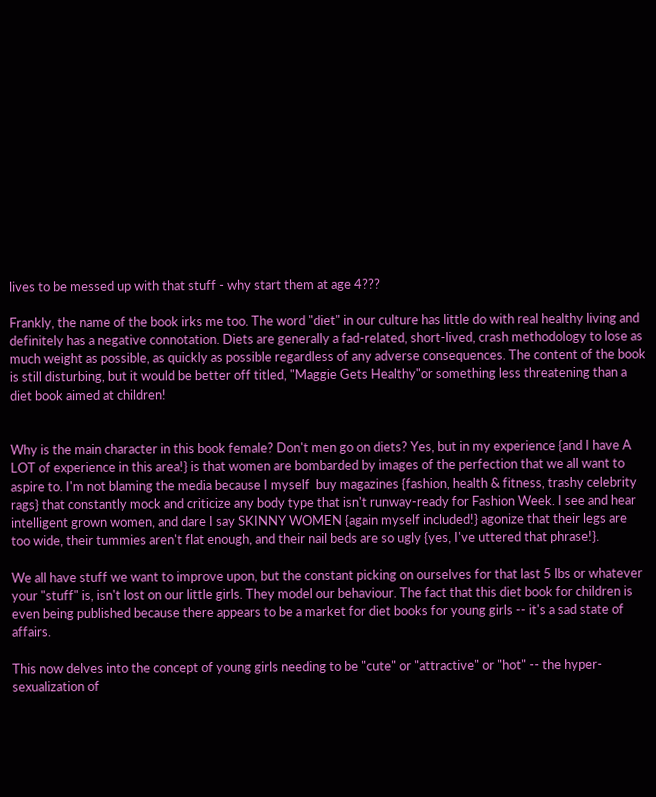lives to be messed up with that stuff - why start them at age 4???

Frankly, the name of the book irks me too. The word "diet" in our culture has little do with real healthy living and definitely has a negative connotation. Diets are generally a fad-related, short-lived, crash methodology to lose as much weight as possible, as quickly as possible regardless of any adverse consequences. The content of the book is still disturbing, but it would be better off titled, "Maggie Gets Healthy"or something less threatening than a diet book aimed at children!


Why is the main character in this book female? Don't men go on diets? Yes, but in my experience {and I have A LOT of experience in this area!} is that women are bombarded by images of the perfection that we all want to aspire to. I'm not blaming the media because I myself  buy magazines {fashion, health & fitness, trashy celebrity rags} that constantly mock and criticize any body type that isn't runway-ready for Fashion Week. I see and hear intelligent grown women, and dare I say SKINNY WOMEN {again myself included!} agonize that their legs are too wide, their tummies aren't flat enough, and their nail beds are so ugly {yes, I've uttered that phrase!}.

We all have stuff we want to improve upon, but the constant picking on ourselves for that last 5 lbs or whatever your "stuff" is, isn't lost on our little girls. They model our behaviour. The fact that this diet book for children is even being published because there appears to be a market for diet books for young girls -- it's a sad state of affairs.

This now delves into the concept of young girls needing to be "cute" or "attractive" or "hot" -- the hyper-sexualization of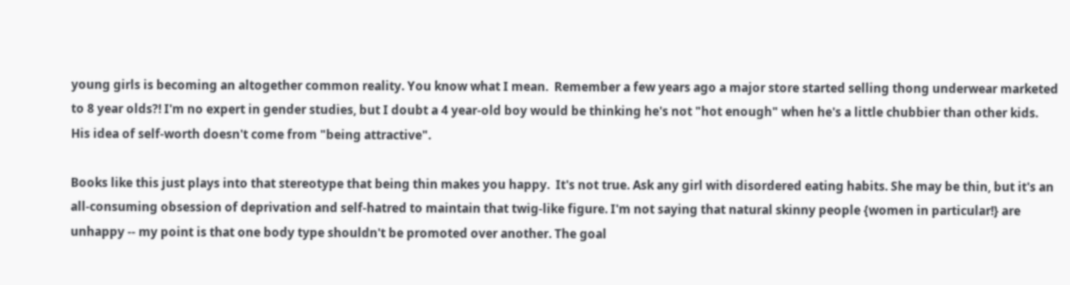young girls is becoming an altogether common reality. You know what I mean.  Remember a few years ago a major store started selling thong underwear marketed to 8 year olds?! I'm no expert in gender studies, but I doubt a 4 year-old boy would be thinking he's not "hot enough" when he's a little chubbier than other kids. His idea of self-worth doesn't come from "being attractive".

Books like this just plays into that stereotype that being thin makes you happy.  It's not true. Ask any girl with disordered eating habits. She may be thin, but it's an all-consuming obsession of deprivation and self-hatred to maintain that twig-like figure. I'm not saying that natural skinny people {women in particular!} are unhappy -- my point is that one body type shouldn't be promoted over another. The goal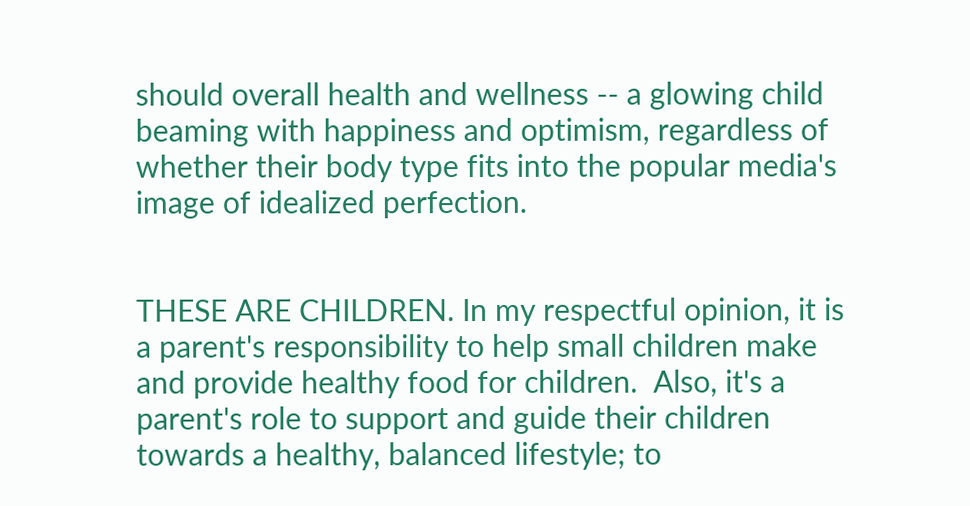should overall health and wellness -- a glowing child beaming with happiness and optimism, regardless of whether their body type fits into the popular media's image of idealized perfection.


THESE ARE CHILDREN. In my respectful opinion, it is a parent's responsibility to help small children make and provide healthy food for children.  Also, it's a parent's role to support and guide their children towards a healthy, balanced lifestyle; to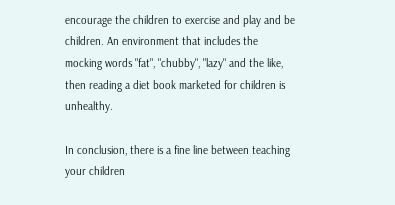encourage the children to exercise and play and be children. An environment that includes the mocking words "fat", "chubby", "lazy" and the like, then reading a diet book marketed for children is unhealthy.

In conclusion, there is a fine line between teaching your children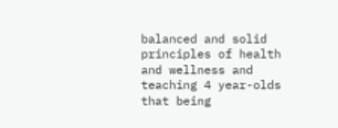balanced and solid principles of health and wellness and teaching 4 year-olds that being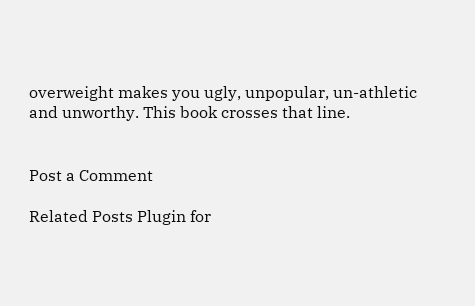overweight makes you ugly, unpopular, un-athletic and unworthy. This book crosses that line.


Post a Comment

Related Posts Plugin for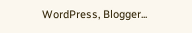WordPress, Blogger...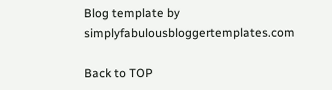Blog template by simplyfabulousbloggertemplates.com

Back to TOP